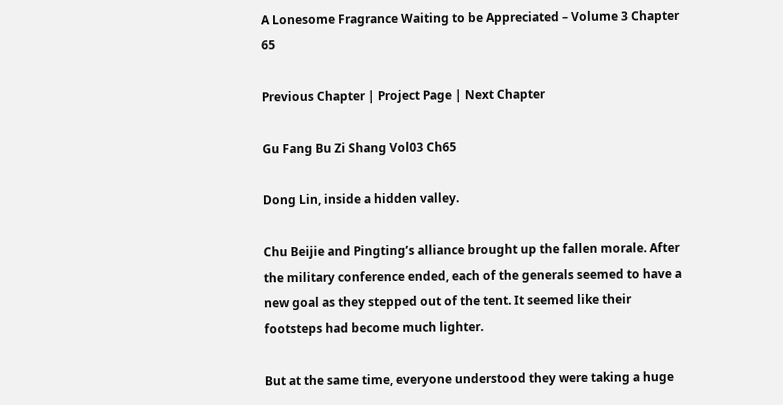A Lonesome Fragrance Waiting to be Appreciated – Volume 3 Chapter 65

Previous Chapter | Project Page | Next Chapter

Gu Fang Bu Zi Shang Vol03 Ch65

Dong Lin, inside a hidden valley.

Chu Beijie and Pingting’s alliance brought up the fallen morale. After the military conference ended, each of the generals seemed to have a new goal as they stepped out of the tent. It seemed like their footsteps had become much lighter.

But at the same time, everyone understood they were taking a huge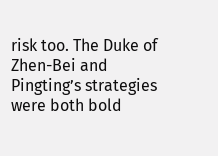risk too. The Duke of Zhen-Bei and Pingting’s strategies were both bold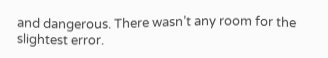and dangerous. There wasn’t any room for the slightest error.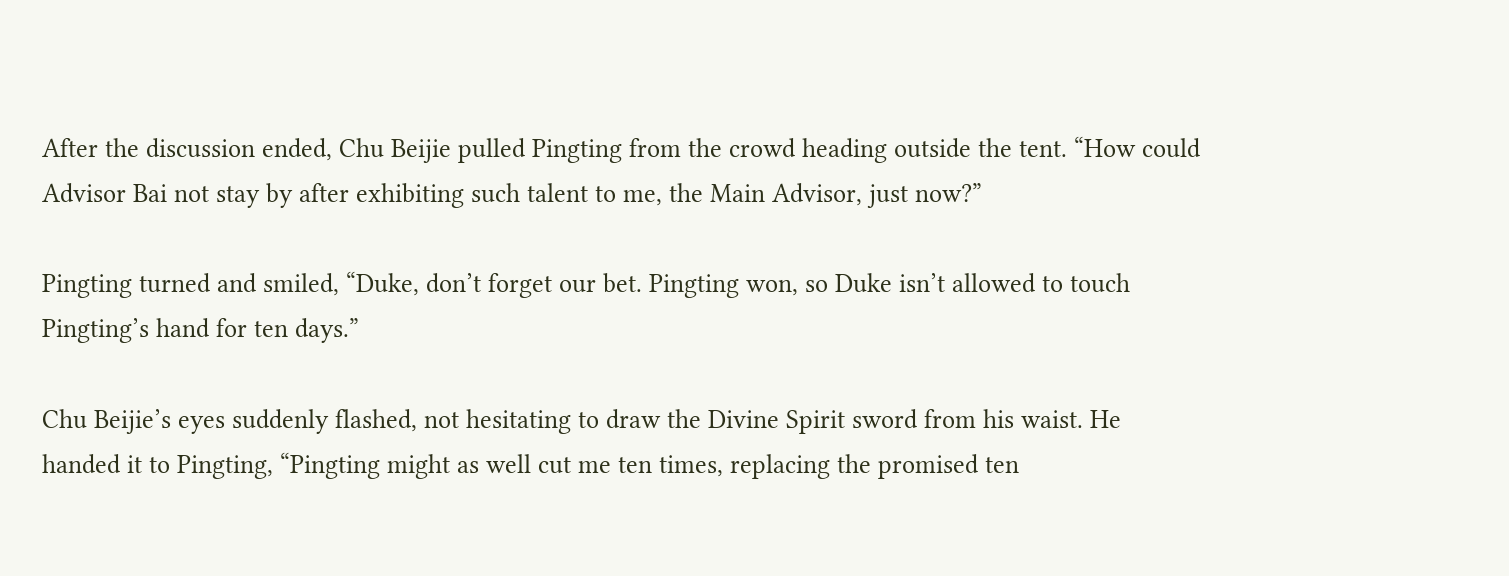After the discussion ended, Chu Beijie pulled Pingting from the crowd heading outside the tent. “How could Advisor Bai not stay by after exhibiting such talent to me, the Main Advisor, just now?”

Pingting turned and smiled, “Duke, don’t forget our bet. Pingting won, so Duke isn’t allowed to touch Pingting’s hand for ten days.”

Chu Beijie’s eyes suddenly flashed, not hesitating to draw the Divine Spirit sword from his waist. He handed it to Pingting, “Pingting might as well cut me ten times, replacing the promised ten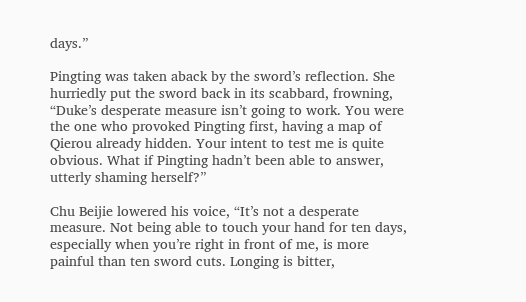days.”

Pingting was taken aback by the sword’s reflection. She hurriedly put the sword back in its scabbard, frowning, “Duke’s desperate measure isn’t going to work. You were the one who provoked Pingting first, having a map of Qierou already hidden. Your intent to test me is quite obvious. What if Pingting hadn’t been able to answer, utterly shaming herself?”

Chu Beijie lowered his voice, “It’s not a desperate measure. Not being able to touch your hand for ten days, especially when you’re right in front of me, is more painful than ten sword cuts. Longing is bitter,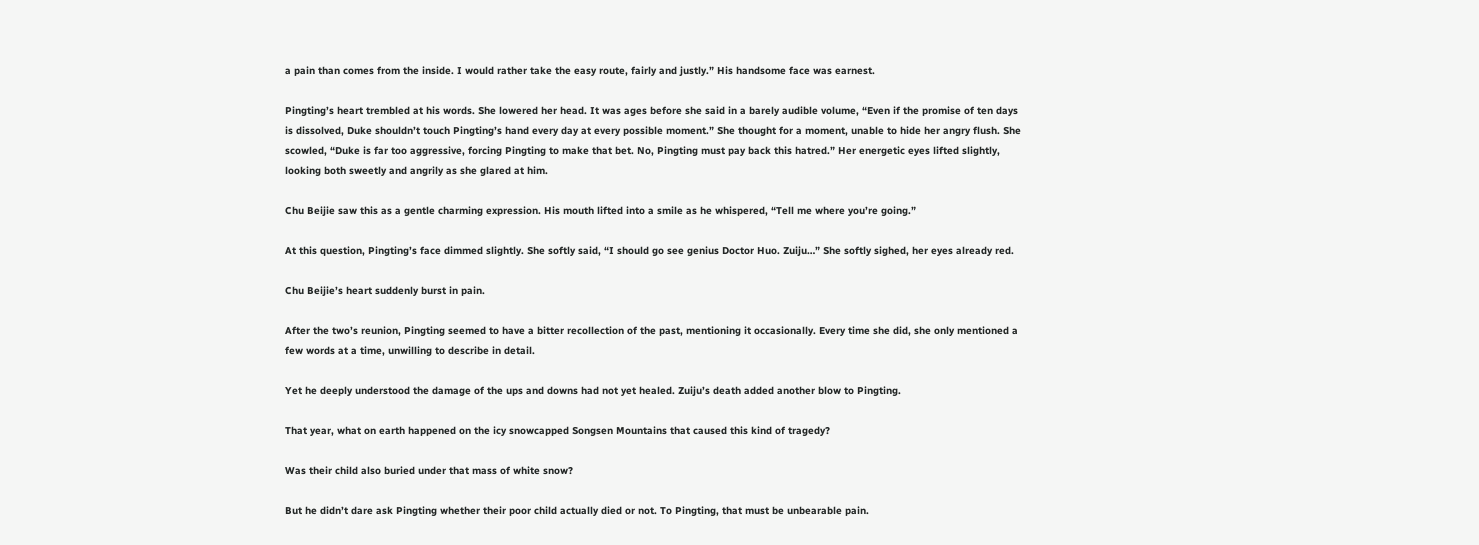a pain than comes from the inside. I would rather take the easy route, fairly and justly.” His handsome face was earnest.

Pingting’s heart trembled at his words. She lowered her head. It was ages before she said in a barely audible volume, “Even if the promise of ten days is dissolved, Duke shouldn’t touch Pingting’s hand every day at every possible moment.” She thought for a moment, unable to hide her angry flush. She scowled, “Duke is far too aggressive, forcing Pingting to make that bet. No, Pingting must pay back this hatred.” Her energetic eyes lifted slightly, looking both sweetly and angrily as she glared at him.

Chu Beijie saw this as a gentle charming expression. His mouth lifted into a smile as he whispered, “Tell me where you’re going.”

At this question, Pingting’s face dimmed slightly. She softly said, “I should go see genius Doctor Huo. Zuiju…” She softly sighed, her eyes already red.

Chu Beijie’s heart suddenly burst in pain.

After the two’s reunion, Pingting seemed to have a bitter recollection of the past, mentioning it occasionally. Every time she did, she only mentioned a few words at a time, unwilling to describe in detail.

Yet he deeply understood the damage of the ups and downs had not yet healed. Zuiju’s death added another blow to Pingting.

That year, what on earth happened on the icy snowcapped Songsen Mountains that caused this kind of tragedy?

Was their child also buried under that mass of white snow?

But he didn’t dare ask Pingting whether their poor child actually died or not. To Pingting, that must be unbearable pain.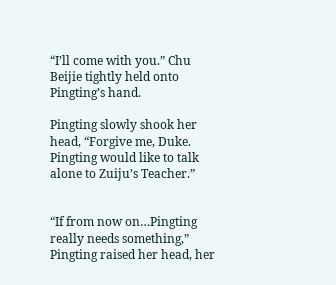“I’ll come with you.” Chu Beijie tightly held onto Pingting’s hand.

Pingting slowly shook her head, “Forgive me, Duke. Pingting would like to talk alone to Zuiju’s Teacher.”


“If from now on…Pingting really needs something,” Pingting raised her head, her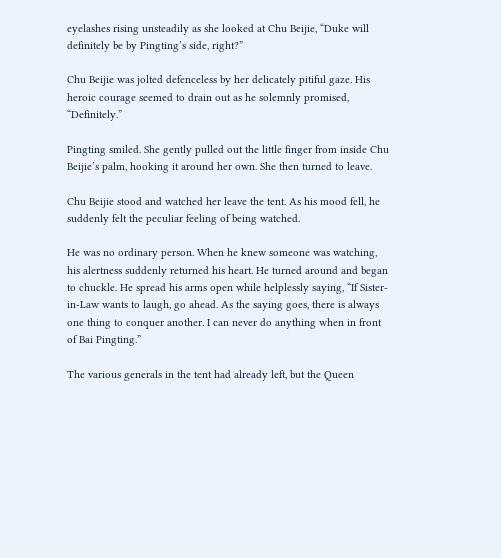eyelashes rising unsteadily as she looked at Chu Beijie, “Duke will definitely be by Pingting’s side, right?”

Chu Beijie was jolted defenceless by her delicately pitiful gaze. His heroic courage seemed to drain out as he solemnly promised, “Definitely.”

Pingting smiled. She gently pulled out the little finger from inside Chu Beijie’s palm, hooking it around her own. She then turned to leave.

Chu Beijie stood and watched her leave the tent. As his mood fell, he suddenly felt the peculiar feeling of being watched.

He was no ordinary person. When he knew someone was watching, his alertness suddenly returned his heart. He turned around and began to chuckle. He spread his arms open while helplessly saying, “If Sister-in-Law wants to laugh, go ahead. As the saying goes, there is always one thing to conquer another. I can never do anything when in front of Bai Pingting.”

The various generals in the tent had already left, but the Queen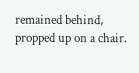remained behind, propped up on a chair.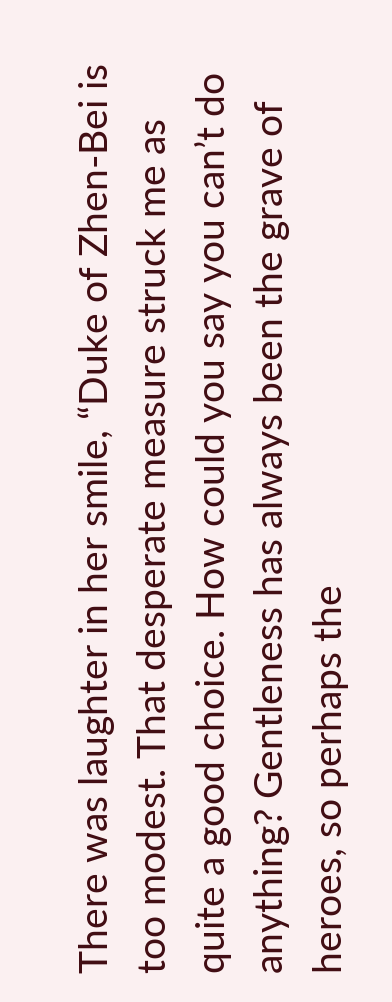There was laughter in her smile, “Duke of Zhen-Bei is too modest. That desperate measure struck me as quite a good choice. How could you say you can’t do anything? Gentleness has always been the grave of heroes, so perhaps the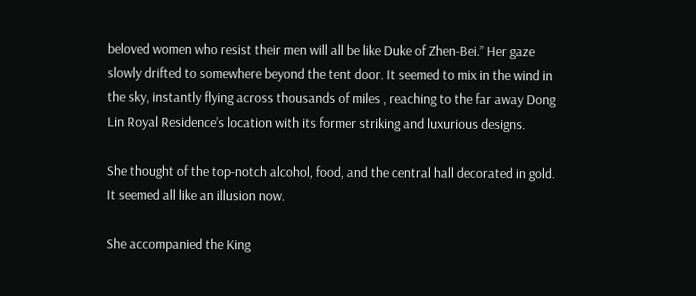beloved women who resist their men will all be like Duke of Zhen-Bei.” Her gaze slowly drifted to somewhere beyond the tent door. It seemed to mix in the wind in the sky, instantly flying across thousands of miles , reaching to the far away Dong Lin Royal Residence’s location with its former striking and luxurious designs.

She thought of the top-notch alcohol, food, and the central hall decorated in gold. It seemed all like an illusion now.

She accompanied the King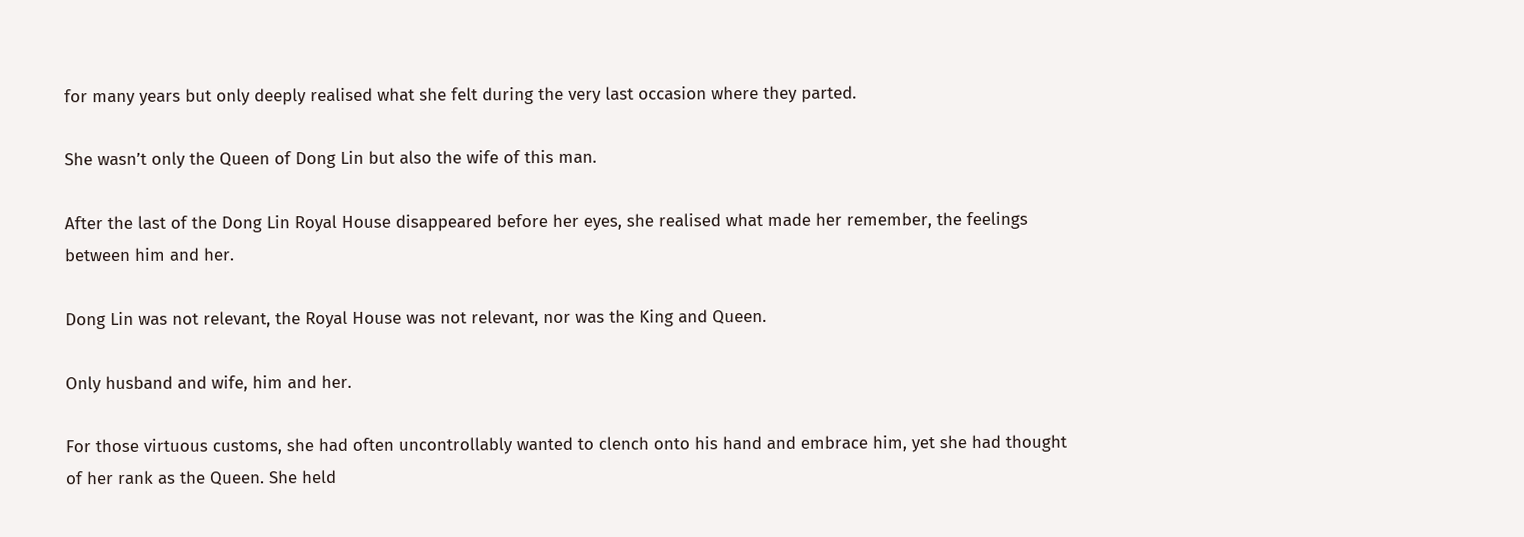for many years but only deeply realised what she felt during the very last occasion where they parted.

She wasn’t only the Queen of Dong Lin but also the wife of this man.

After the last of the Dong Lin Royal House disappeared before her eyes, she realised what made her remember, the feelings between him and her.

Dong Lin was not relevant, the Royal House was not relevant, nor was the King and Queen.

Only husband and wife, him and her.

For those virtuous customs, she had often uncontrollably wanted to clench onto his hand and embrace him, yet she had thought of her rank as the Queen. She held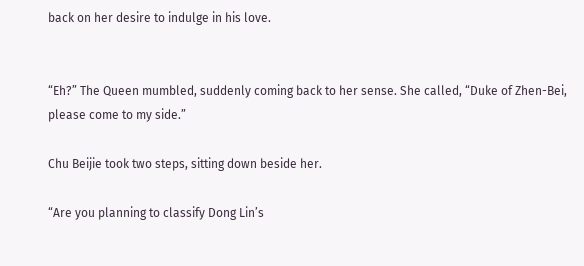back on her desire to indulge in his love.


“Eh?” The Queen mumbled, suddenly coming back to her sense. She called, “Duke of Zhen-Bei, please come to my side.”

Chu Beijie took two steps, sitting down beside her.

“Are you planning to classify Dong Lin’s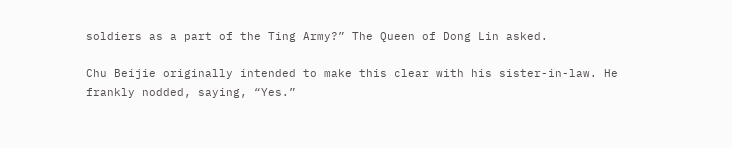soldiers as a part of the Ting Army?” The Queen of Dong Lin asked.

Chu Beijie originally intended to make this clear with his sister-in-law. He frankly nodded, saying, “Yes.”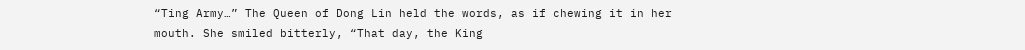“Ting Army…” The Queen of Dong Lin held the words, as if chewing it in her mouth. She smiled bitterly, “That day, the King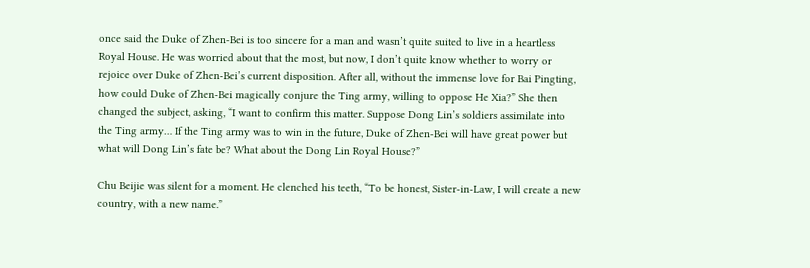once said the Duke of Zhen-Bei is too sincere for a man and wasn’t quite suited to live in a heartless Royal House. He was worried about that the most, but now, I don’t quite know whether to worry or rejoice over Duke of Zhen-Bei’s current disposition. After all, without the immense love for Bai Pingting, how could Duke of Zhen-Bei magically conjure the Ting army, willing to oppose He Xia?” She then changed the subject, asking, “I want to confirm this matter. Suppose Dong Lin’s soldiers assimilate into the Ting army… If the Ting army was to win in the future, Duke of Zhen-Bei will have great power but what will Dong Lin’s fate be? What about the Dong Lin Royal House?”

Chu Beijie was silent for a moment. He clenched his teeth, “To be honest, Sister-in-Law, I will create a new country, with a new name.”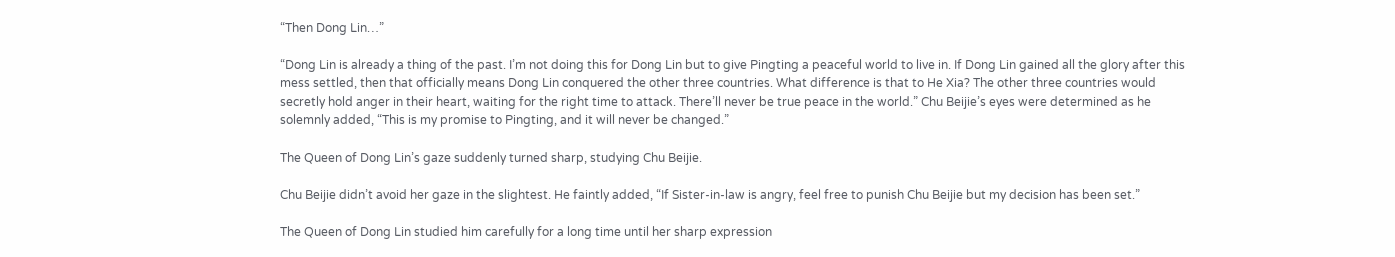“Then Dong Lin…”

“Dong Lin is already a thing of the past. I’m not doing this for Dong Lin but to give Pingting a peaceful world to live in. If Dong Lin gained all the glory after this mess settled, then that officially means Dong Lin conquered the other three countries. What difference is that to He Xia? The other three countries would secretly hold anger in their heart, waiting for the right time to attack. There’ll never be true peace in the world.” Chu Beijie’s eyes were determined as he solemnly added, “This is my promise to Pingting, and it will never be changed.”

The Queen of Dong Lin’s gaze suddenly turned sharp, studying Chu Beijie.

Chu Beijie didn’t avoid her gaze in the slightest. He faintly added, “If Sister-in-law is angry, feel free to punish Chu Beijie but my decision has been set.”

The Queen of Dong Lin studied him carefully for a long time until her sharp expression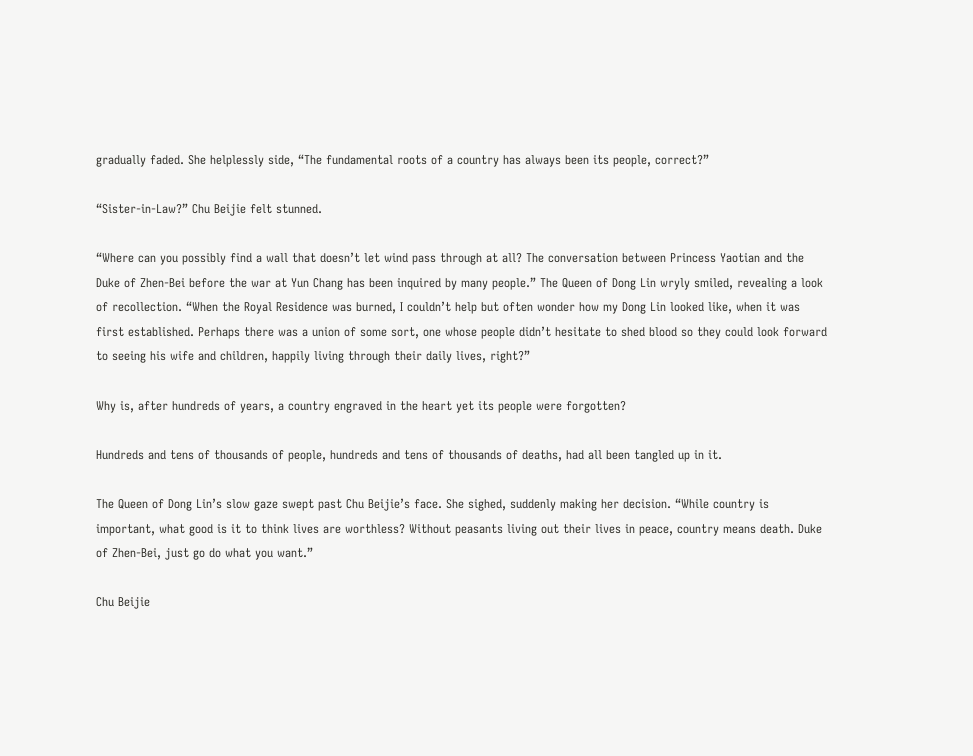gradually faded. She helplessly side, “The fundamental roots of a country has always been its people, correct?”

“Sister-in-Law?” Chu Beijie felt stunned.

“Where can you possibly find a wall that doesn’t let wind pass through at all? The conversation between Princess Yaotian and the Duke of Zhen-Bei before the war at Yun Chang has been inquired by many people.” The Queen of Dong Lin wryly smiled, revealing a look of recollection. “When the Royal Residence was burned, I couldn’t help but often wonder how my Dong Lin looked like, when it was first established. Perhaps there was a union of some sort, one whose people didn’t hesitate to shed blood so they could look forward to seeing his wife and children, happily living through their daily lives, right?”

Why is, after hundreds of years, a country engraved in the heart yet its people were forgotten?

Hundreds and tens of thousands of people, hundreds and tens of thousands of deaths, had all been tangled up in it.

The Queen of Dong Lin’s slow gaze swept past Chu Beijie’s face. She sighed, suddenly making her decision. “While country is important, what good is it to think lives are worthless? Without peasants living out their lives in peace, country means death. Duke of Zhen-Bei, just go do what you want.”

Chu Beijie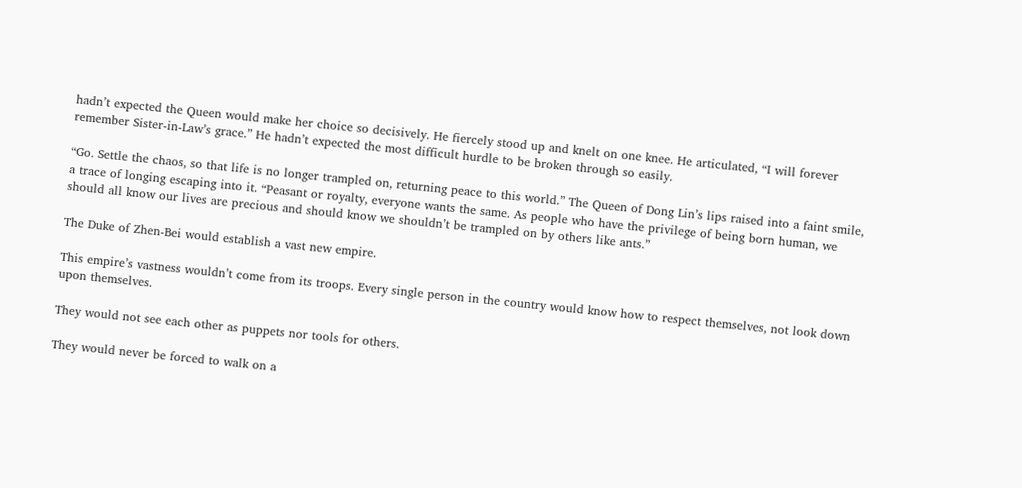hadn’t expected the Queen would make her choice so decisively. He fiercely stood up and knelt on one knee. He articulated, “I will forever remember Sister-in-Law’s grace.” He hadn’t expected the most difficult hurdle to be broken through so easily.

“Go. Settle the chaos, so that life is no longer trampled on, returning peace to this world.” The Queen of Dong Lin’s lips raised into a faint smile, a trace of longing escaping into it. “Peasant or royalty, everyone wants the same. As people who have the privilege of being born human, we should all know our lives are precious and should know we shouldn’t be trampled on by others like ants.”

The Duke of Zhen-Bei would establish a vast new empire.

This empire’s vastness wouldn’t come from its troops. Every single person in the country would know how to respect themselves, not look down upon themselves.

They would not see each other as puppets nor tools for others.

They would never be forced to walk on a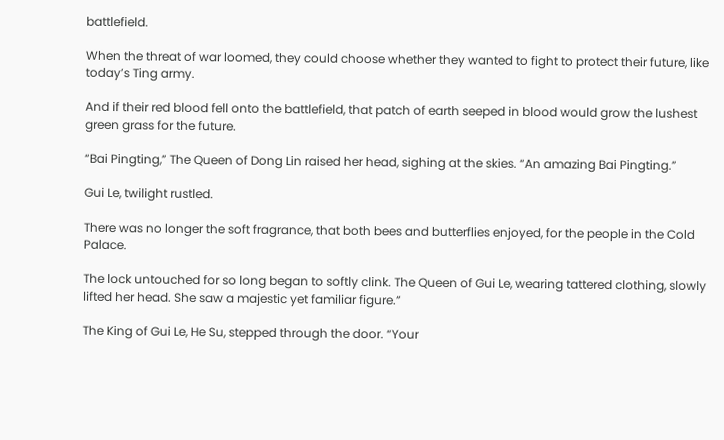battlefield.

When the threat of war loomed, they could choose whether they wanted to fight to protect their future, like today’s Ting army.

And if their red blood fell onto the battlefield, that patch of earth seeped in blood would grow the lushest green grass for the future.

“Bai Pingting,” The Queen of Dong Lin raised her head, sighing at the skies. “An amazing Bai Pingting.”

Gui Le, twilight rustled.

There was no longer the soft fragrance, that both bees and butterflies enjoyed, for the people in the Cold Palace.

The lock untouched for so long began to softly clink. The Queen of Gui Le, wearing tattered clothing, slowly lifted her head. She saw a majestic yet familiar figure.”

The King of Gui Le, He Su, stepped through the door. “Your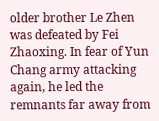older brother Le Zhen was defeated by Fei Zhaoxing. In fear of Yun Chang army attacking again, he led the remnants far away from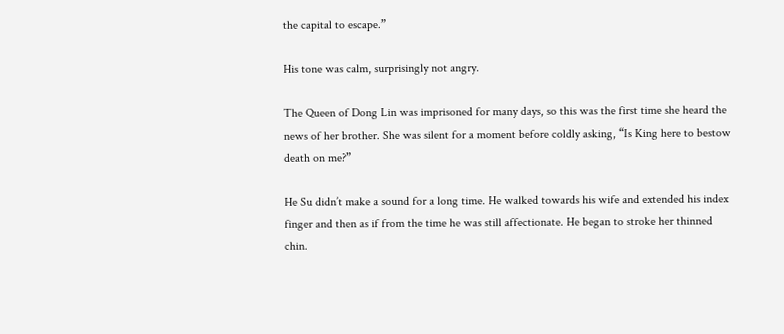the capital to escape.”

His tone was calm, surprisingly not angry.

The Queen of Dong Lin was imprisoned for many days, so this was the first time she heard the news of her brother. She was silent for a moment before coldly asking, “Is King here to bestow death on me?”

He Su didn’t make a sound for a long time. He walked towards his wife and extended his index finger and then as if from the time he was still affectionate. He began to stroke her thinned chin.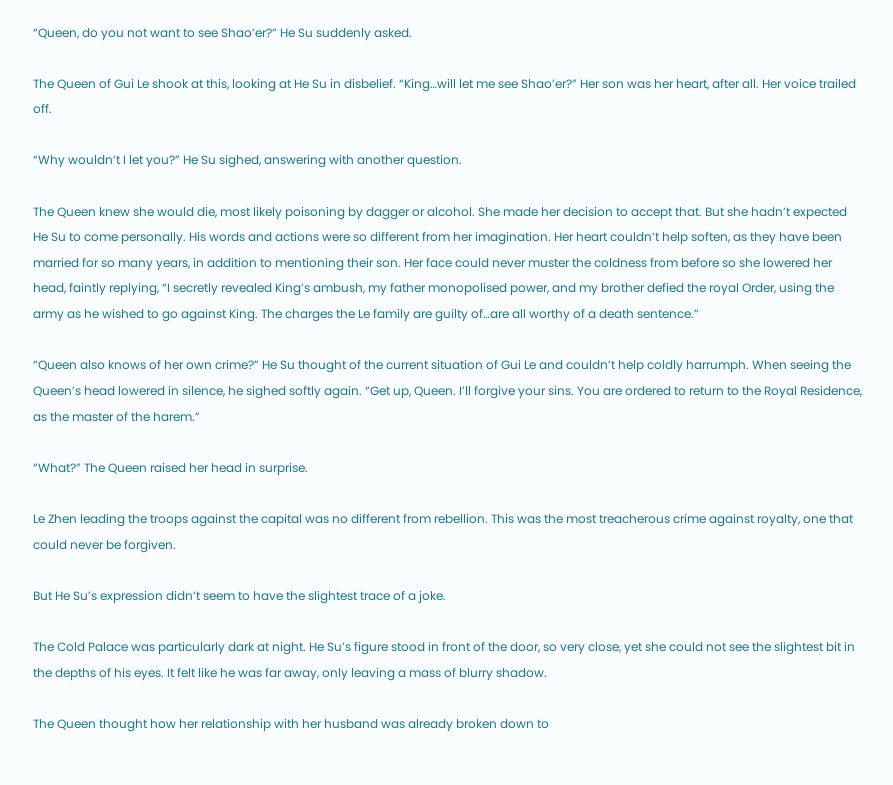“Queen, do you not want to see Shao’er?” He Su suddenly asked.

The Queen of Gui Le shook at this, looking at He Su in disbelief. “King…will let me see Shao’er?” Her son was her heart, after all. Her voice trailed off.

“Why wouldn’t I let you?” He Su sighed, answering with another question.

The Queen knew she would die, most likely poisoning by dagger or alcohol. She made her decision to accept that. But she hadn’t expected He Su to come personally. His words and actions were so different from her imagination. Her heart couldn’t help soften, as they have been married for so many years, in addition to mentioning their son. Her face could never muster the coldness from before so she lowered her head, faintly replying, “I secretly revealed King’s ambush, my father monopolised power, and my brother defied the royal Order, using the army as he wished to go against King. The charges the Le family are guilty of…are all worthy of a death sentence.”

“Queen also knows of her own crime?” He Su thought of the current situation of Gui Le and couldn’t help coldly harrumph. When seeing the Queen’s head lowered in silence, he sighed softly again. “Get up, Queen. I’ll forgive your sins. You are ordered to return to the Royal Residence, as the master of the harem.”

“What?” The Queen raised her head in surprise.

Le Zhen leading the troops against the capital was no different from rebellion. This was the most treacherous crime against royalty, one that could never be forgiven.

But He Su’s expression didn’t seem to have the slightest trace of a joke.

The Cold Palace was particularly dark at night. He Su’s figure stood in front of the door, so very close, yet she could not see the slightest bit in the depths of his eyes. It felt like he was far away, only leaving a mass of blurry shadow.

The Queen thought how her relationship with her husband was already broken down to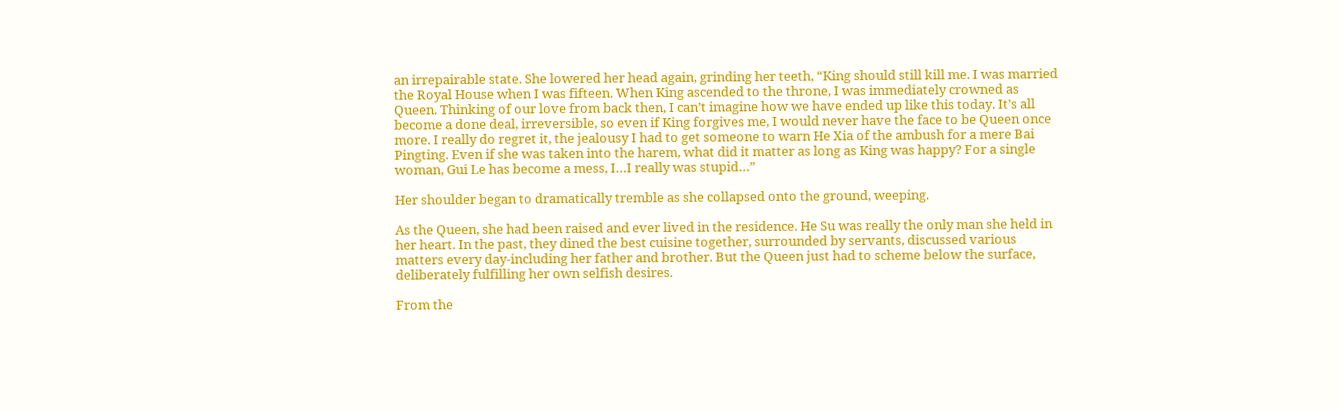an irrepairable state. She lowered her head again, grinding her teeth, “King should still kill me. I was married the Royal House when I was fifteen. When King ascended to the throne, I was immediately crowned as Queen. Thinking of our love from back then, I can’t imagine how we have ended up like this today. It’s all become a done deal, irreversible, so even if King forgives me, I would never have the face to be Queen once more. I really do regret it, the jealousy I had to get someone to warn He Xia of the ambush for a mere Bai Pingting. Even if she was taken into the harem, what did it matter as long as King was happy? For a single woman, Gui Le has become a mess, I…I really was stupid…”

Her shoulder began to dramatically tremble as she collapsed onto the ground, weeping.

As the Queen, she had been raised and ever lived in the residence. He Su was really the only man she held in her heart. In the past, they dined the best cuisine together, surrounded by servants, discussed various matters every day-including her father and brother. But the Queen just had to scheme below the surface, deliberately fulfilling her own selfish desires.

From the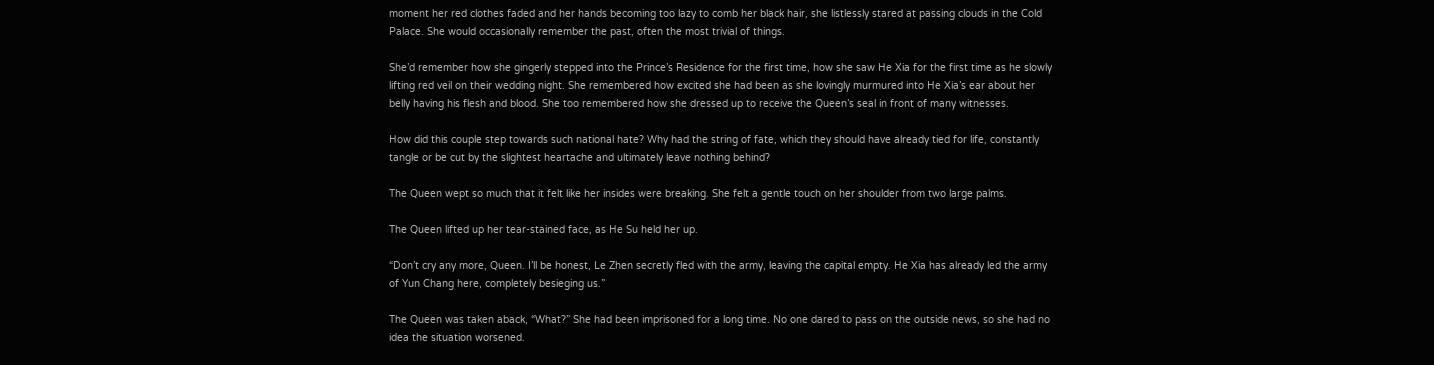moment her red clothes faded and her hands becoming too lazy to comb her black hair, she listlessly stared at passing clouds in the Cold Palace. She would occasionally remember the past, often the most trivial of things.

She’d remember how she gingerly stepped into the Prince’s Residence for the first time, how she saw He Xia for the first time as he slowly lifting red veil on their wedding night. She remembered how excited she had been as she lovingly murmured into He Xia’s ear about her belly having his flesh and blood. She too remembered how she dressed up to receive the Queen’s seal in front of many witnesses.

How did this couple step towards such national hate? Why had the string of fate, which they should have already tied for life, constantly tangle or be cut by the slightest heartache and ultimately leave nothing behind?

The Queen wept so much that it felt like her insides were breaking. She felt a gentle touch on her shoulder from two large palms.

The Queen lifted up her tear-stained face, as He Su held her up.

“Don’t cry any more, Queen. I’ll be honest, Le Zhen secretly fled with the army, leaving the capital empty. He Xia has already led the army of Yun Chang here, completely besieging us.”

The Queen was taken aback, “What?” She had been imprisoned for a long time. No one dared to pass on the outside news, so she had no idea the situation worsened.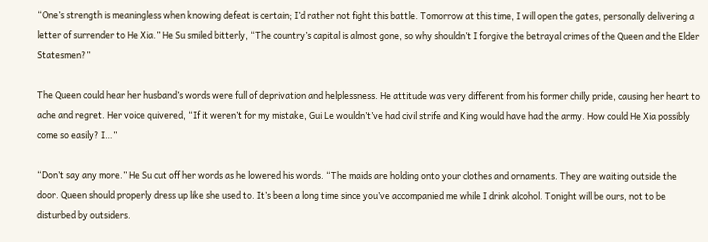“One’s strength is meaningless when knowing defeat is certain; I’d rather not fight this battle. Tomorrow at this time, I will open the gates, personally delivering a letter of surrender to He Xia.” He Su smiled bitterly, “The country’s capital is almost gone, so why shouldn’t I forgive the betrayal crimes of the Queen and the Elder Statesmen?”

The Queen could hear her husband’s words were full of deprivation and helplessness. He attitude was very different from his former chilly pride, causing her heart to ache and regret. Her voice quivered, “If it weren’t for my mistake, Gui Le wouldn’t’ve had civil strife and King would have had the army. How could He Xia possibly come so easily? I…”

“Don’t say any more.” He Su cut off her words as he lowered his words. “The maids are holding onto your clothes and ornaments. They are waiting outside the door. Queen should properly dress up like she used to. It’s been a long time since you’ve accompanied me while I drink alcohol. Tonight will be ours, not to be disturbed by outsiders.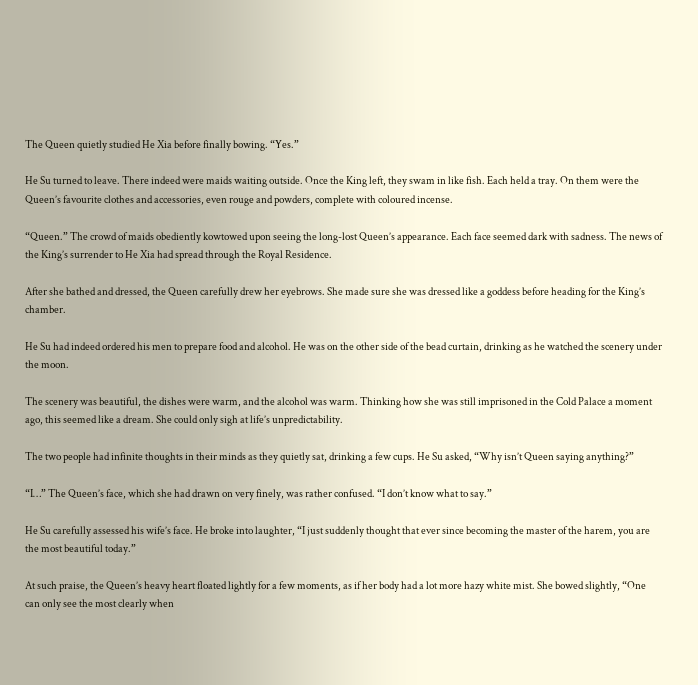The Queen quietly studied He Xia before finally bowing. “Yes.”

He Su turned to leave. There indeed were maids waiting outside. Once the King left, they swam in like fish. Each held a tray. On them were the Queen’s favourite clothes and accessories, even rouge and powders, complete with coloured incense.

“Queen.” The crowd of maids obediently kowtowed upon seeing the long-lost Queen’s appearance. Each face seemed dark with sadness. The news of the King’s surrender to He Xia had spread through the Royal Residence.

After she bathed and dressed, the Queen carefully drew her eyebrows. She made sure she was dressed like a goddess before heading for the King’s chamber.

He Su had indeed ordered his men to prepare food and alcohol. He was on the other side of the bead curtain, drinking as he watched the scenery under the moon.

The scenery was beautiful, the dishes were warm, and the alcohol was warm. Thinking how she was still imprisoned in the Cold Palace a moment ago, this seemed like a dream. She could only sigh at life’s unpredictability.

The two people had infinite thoughts in their minds as they quietly sat, drinking a few cups. He Su asked, “Why isn’t Queen saying anything?”

“I…” The Queen’s face, which she had drawn on very finely, was rather confused. “I don’t know what to say.”

He Su carefully assessed his wife’s face. He broke into laughter, “I just suddenly thought that ever since becoming the master of the harem, you are the most beautiful today.”

At such praise, the Queen’s heavy heart floated lightly for a few moments, as if her body had a lot more hazy white mist. She bowed slightly, “One can only see the most clearly when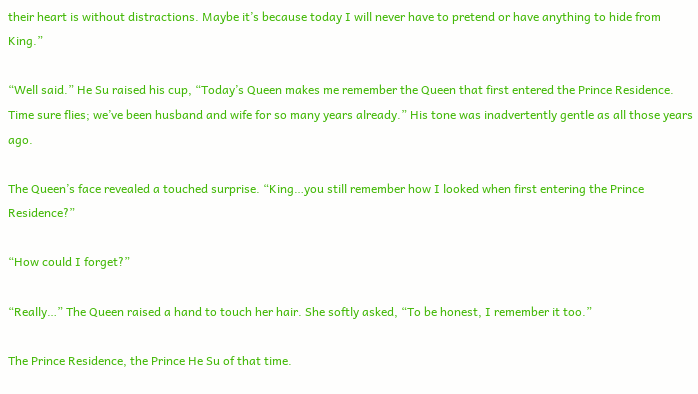their heart is without distractions. Maybe it’s because today I will never have to pretend or have anything to hide from King.”

“Well said.” He Su raised his cup, “Today’s Queen makes me remember the Queen that first entered the Prince Residence. Time sure flies; we’ve been husband and wife for so many years already.” His tone was inadvertently gentle as all those years ago.

The Queen’s face revealed a touched surprise. “King…you still remember how I looked when first entering the Prince Residence?”

“How could I forget?”

“Really…” The Queen raised a hand to touch her hair. She softly asked, “To be honest, I remember it too.”

The Prince Residence, the Prince He Su of that time.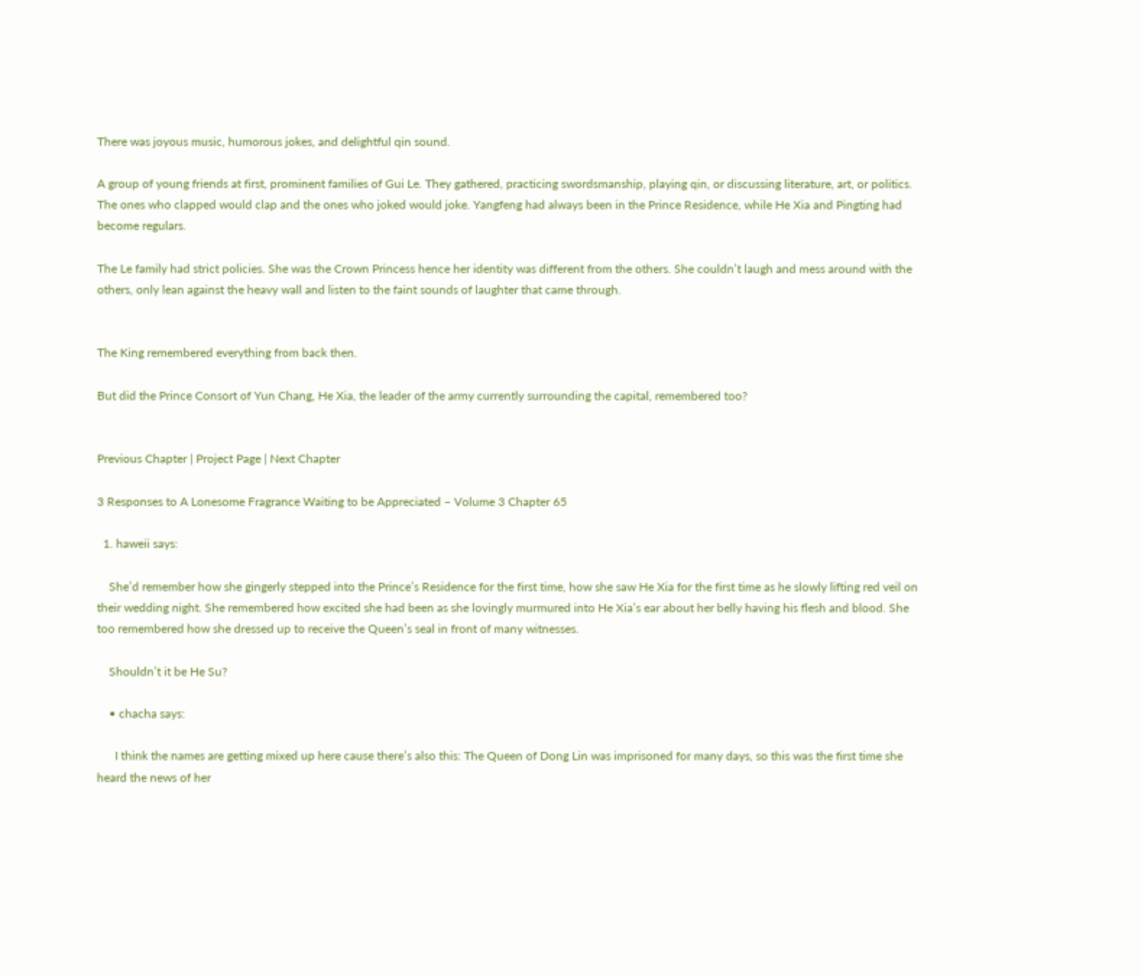There was joyous music, humorous jokes, and delightful qin sound.

A group of young friends at first, prominent families of Gui Le. They gathered, practicing swordsmanship, playing qin, or discussing literature, art, or politics. The ones who clapped would clap and the ones who joked would joke. Yangfeng had always been in the Prince Residence, while He Xia and Pingting had become regulars.

The Le family had strict policies. She was the Crown Princess hence her identity was different from the others. She couldn’t laugh and mess around with the others, only lean against the heavy wall and listen to the faint sounds of laughter that came through.


The King remembered everything from back then.

But did the Prince Consort of Yun Chang, He Xia, the leader of the army currently surrounding the capital, remembered too?


Previous Chapter | Project Page | Next Chapter

3 Responses to A Lonesome Fragrance Waiting to be Appreciated – Volume 3 Chapter 65

  1. haweii says:

    She’d remember how she gingerly stepped into the Prince’s Residence for the first time, how she saw He Xia for the first time as he slowly lifting red veil on their wedding night. She remembered how excited she had been as she lovingly murmured into He Xia’s ear about her belly having his flesh and blood. She too remembered how she dressed up to receive the Queen’s seal in front of many witnesses.

    Shouldn’t it be He Su?

    • chacha says:

      I think the names are getting mixed up here cause there’s also this: The Queen of Dong Lin was imprisoned for many days, so this was the first time she heard the news of her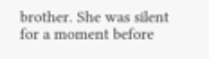brother. She was silent for a moment before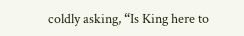coldly asking, “Is King here to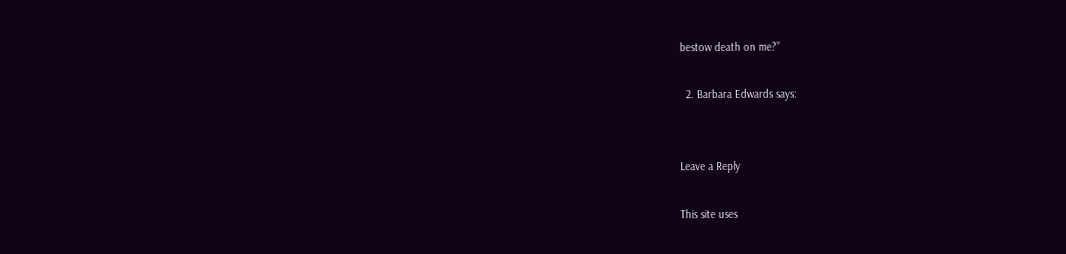bestow death on me?”

  2. Barbara Edwards says:


Leave a Reply

This site uses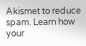Akismet to reduce spam. Learn how your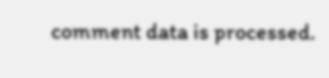comment data is processed.